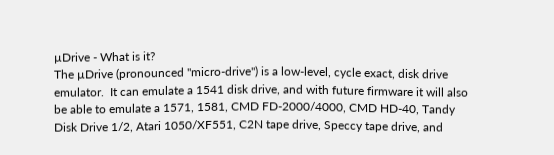µDrive - What is it?
The µDrive (pronounced "micro-drive") is a low-level, cycle exact, disk drive emulator.  It can emulate a 1541 disk drive, and with future firmware it will also be able to emulate a 1571, 1581, CMD FD-2000/4000, CMD HD-40, Tandy Disk Drive 1/2, Atari 1050/XF551, C2N tape drive, Speccy tape drive, and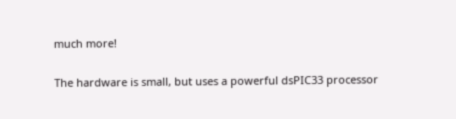much more!

The hardware is small, but uses a powerful dsPIC33 processor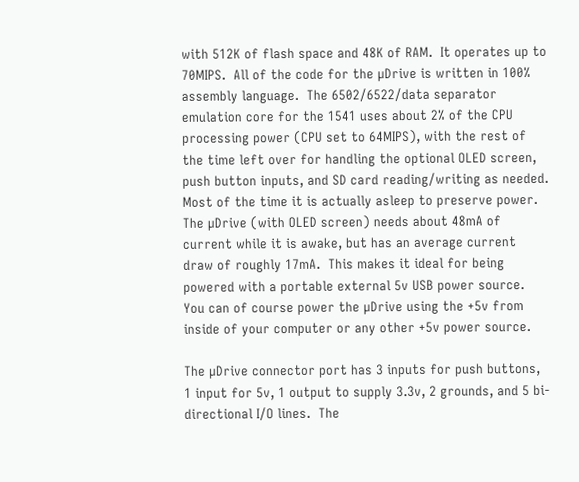with 512K of flash space and 48K of RAM.  It operates up to 70MIPS.  All of the code for the µDrive is written in 100% assembly language.  The 6502/6522/data separator emulation core for the 1541 uses about 2% of the CPU processing power (CPU set to 64MIPS), with the rest of the time left over for handling the optional OLED screen, push button inputs, and SD card reading/writing as needed.  Most of the time it is actually asleep to preserve power.  The µDrive (with OLED screen) needs about 48mA of current while it is awake, but has an average current draw of roughly 17mA.  This makes it ideal for being powered with a portable external 5v USB power source.  You can of course power the µDrive using the +5v from inside of your computer or any other +5v power source.

The µDrive connector port has 3 inputs for push buttons, 1 input for 5v, 1 output to supply 3.3v, 2 grounds, and 5 bi-directional I/O lines.  The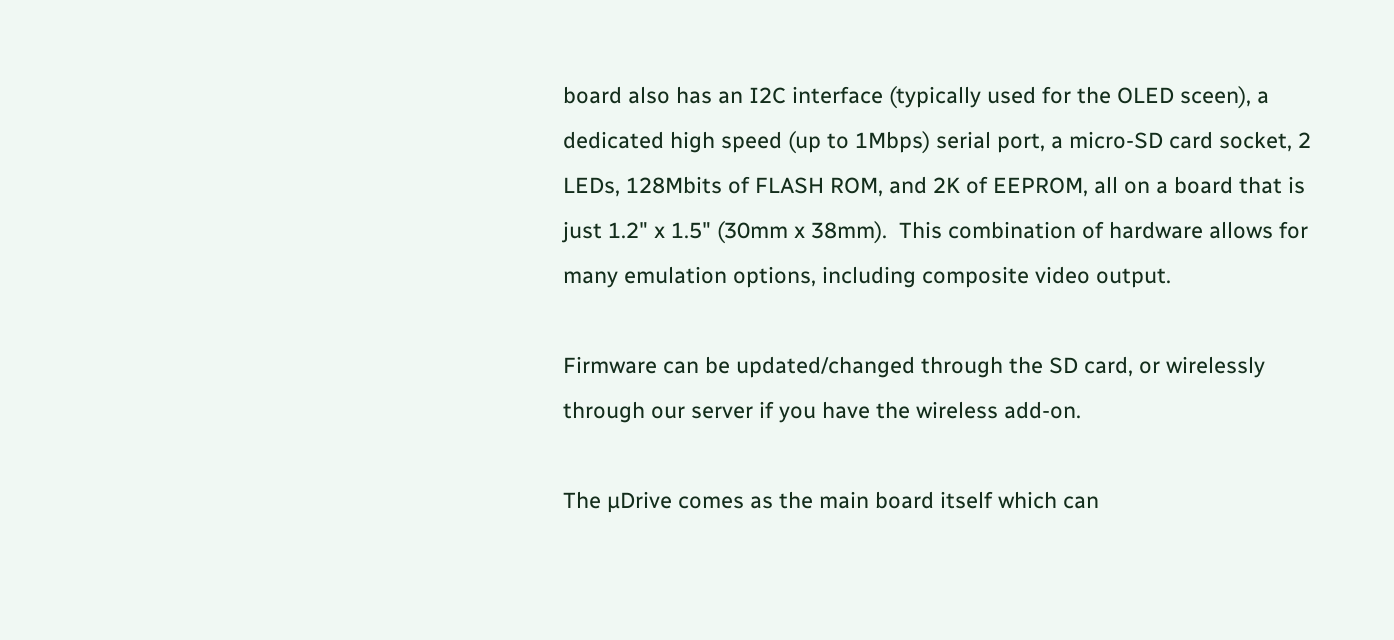board also has an I2C interface (typically used for the OLED sceen), a dedicated high speed (up to 1Mbps) serial port, a micro-SD card socket, 2 LEDs, 128Mbits of FLASH ROM, and 2K of EEPROM, all on a board that is just 1.2" x 1.5" (30mm x 38mm).  This combination of hardware allows for many emulation options, including composite video output.

Firmware can be updated/changed through the SD card, or wirelessly through our server if you have the wireless add-on.

The µDrive comes as the main board itself which can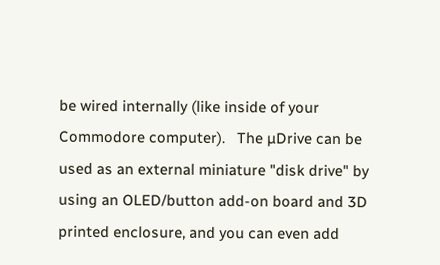be wired internally (like inside of your Commodore computer).   The µDrive can be used as an external miniature "disk drive" by using an OLED/button add-on board and 3D printed enclosure, and you can even add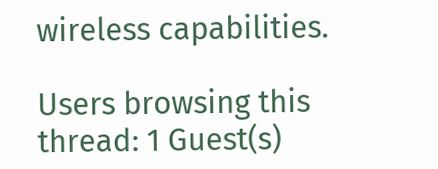wireless capabilities.

Users browsing this thread: 1 Guest(s)